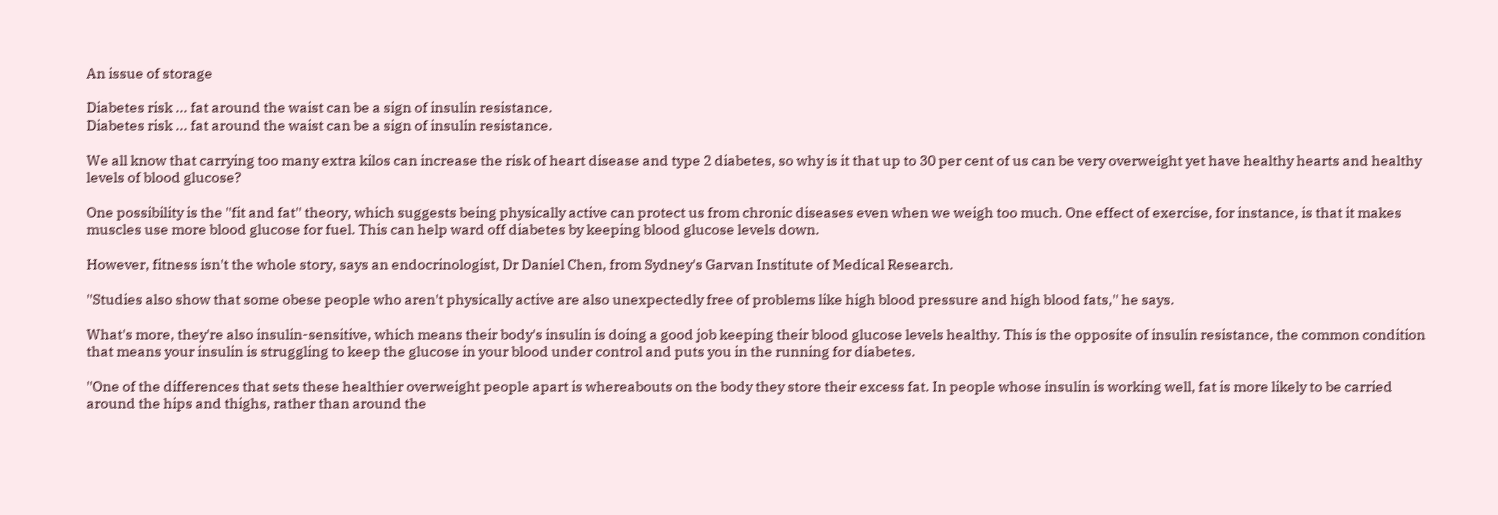An issue of storage

Diabetes risk ... fat around the waist can be a sign of insulin resistance.
Diabetes risk ... fat around the waist can be a sign of insulin resistance.

We all know that carrying too many extra kilos can increase the risk of heart disease and type 2 diabetes, so why is it that up to 30 per cent of us can be very overweight yet have healthy hearts and healthy levels of blood glucose?

One possibility is the ''fit and fat'' theory, which suggests being physically active can protect us from chronic diseases even when we weigh too much. One effect of exercise, for instance, is that it makes muscles use more blood glucose for fuel. This can help ward off diabetes by keeping blood glucose levels down.

However, fitness isn't the whole story, says an endocrinologist, Dr Daniel Chen, from Sydney's Garvan Institute of Medical Research.

''Studies also show that some obese people who aren't physically active are also unexpectedly free of problems like high blood pressure and high blood fats,'' he says.

What's more, they're also insulin-sensitive, which means their body's insulin is doing a good job keeping their blood glucose levels healthy. This is the opposite of insulin resistance, the common condition that means your insulin is struggling to keep the glucose in your blood under control and puts you in the running for diabetes.

''One of the differences that sets these healthier overweight people apart is whereabouts on the body they store their excess fat. In people whose insulin is working well, fat is more likely to be carried around the hips and thighs, rather than around the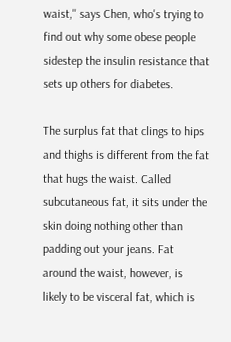waist,'' says Chen, who's trying to find out why some obese people sidestep the insulin resistance that sets up others for diabetes.

The surplus fat that clings to hips and thighs is different from the fat that hugs the waist. Called subcutaneous fat, it sits under the skin doing nothing other than padding out your jeans. Fat around the waist, however, is likely to be visceral fat, which is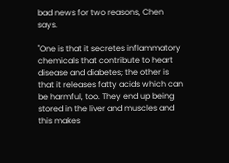bad news for two reasons, Chen says.

''One is that it secretes inflammatory chemicals that contribute to heart disease and diabetes; the other is that it releases fatty acids which can be harmful, too. They end up being stored in the liver and muscles and this makes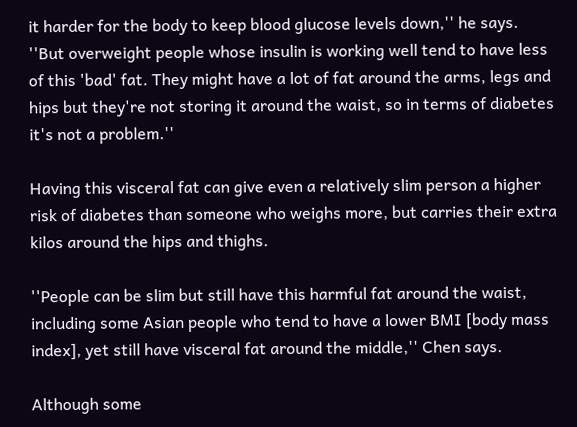it harder for the body to keep blood glucose levels down,'' he says. ''But overweight people whose insulin is working well tend to have less of this 'bad' fat. They might have a lot of fat around the arms, legs and hips but they're not storing it around the waist, so in terms of diabetes it's not a problem.''

Having this visceral fat can give even a relatively slim person a higher risk of diabetes than someone who weighs more, but carries their extra kilos around the hips and thighs.

''People can be slim but still have this harmful fat around the waist, including some Asian people who tend to have a lower BMI [body mass index], yet still have visceral fat around the middle,'' Chen says.

Although some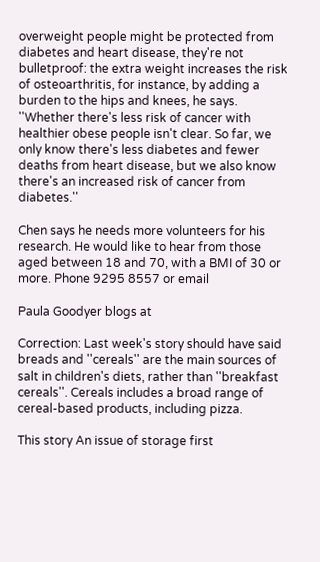overweight people might be protected from diabetes and heart disease, they're not bulletproof: the extra weight increases the risk of osteoarthritis, for instance, by adding a burden to the hips and knees, he says. ''Whether there's less risk of cancer with healthier obese people isn't clear. So far, we only know there's less diabetes and fewer deaths from heart disease, but we also know there's an increased risk of cancer from diabetes.''

Chen says he needs more volunteers for his research. He would like to hear from those aged between 18 and 70, with a BMI of 30 or more. Phone 9295 8557 or email

Paula Goodyer blogs at

Correction: Last week's story should have said breads and ''cereals'' are the main sources of salt in children's diets, rather than ''breakfast cereals''. Cereals includes a broad range of cereal-based products, including pizza.

This story An issue of storage first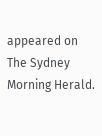appeared on The Sydney Morning Herald.